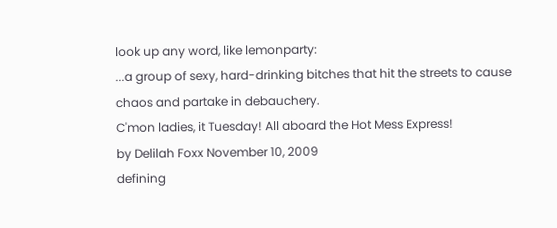look up any word, like lemonparty:
...a group of sexy, hard-drinking bitches that hit the streets to cause chaos and partake in debauchery.
C'mon ladies, it Tuesday! All aboard the Hot Mess Express!
by Delilah Foxx November 10, 2009
defining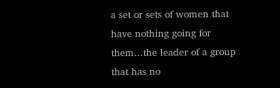a set or sets of women that have nothing going for them...the leader of a group that has no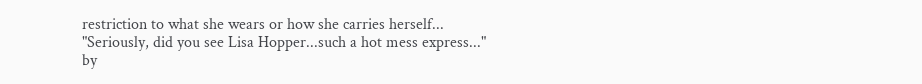restriction to what she wears or how she carries herself...
"Seriously, did you see Lisa Hopper...such a hot mess express..."
by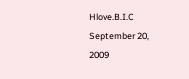Hlove.B.I.C September 20, 2009